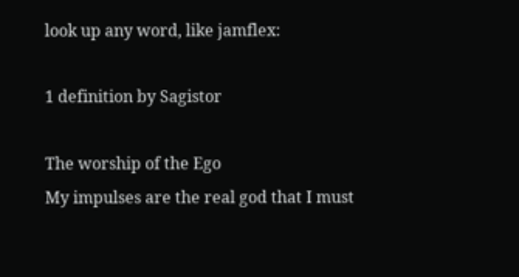look up any word, like jamflex:

1 definition by Sagistor

The worship of the Ego
My impulses are the real god that I must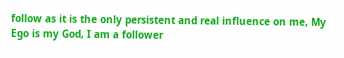follow as it is the only persistent and real influence on me, My Ego is my God, I am a follower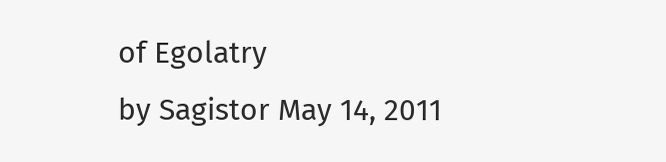of Egolatry
by Sagistor May 14, 2011